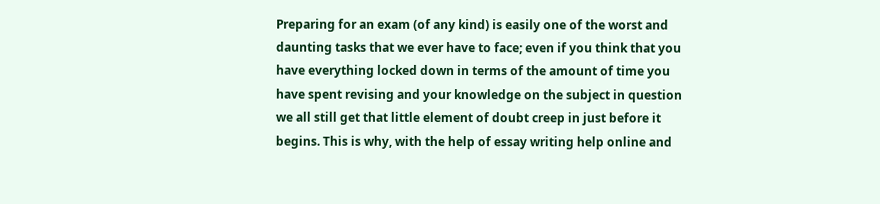Preparing for an exam (of any kind) is easily one of the worst and daunting tasks that we ever have to face; even if you think that you have everything locked down in terms of the amount of time you have spent revising and your knowledge on the subject in question we all still get that little element of doubt creep in just before it begins. This is why, with the help of essay writing help online and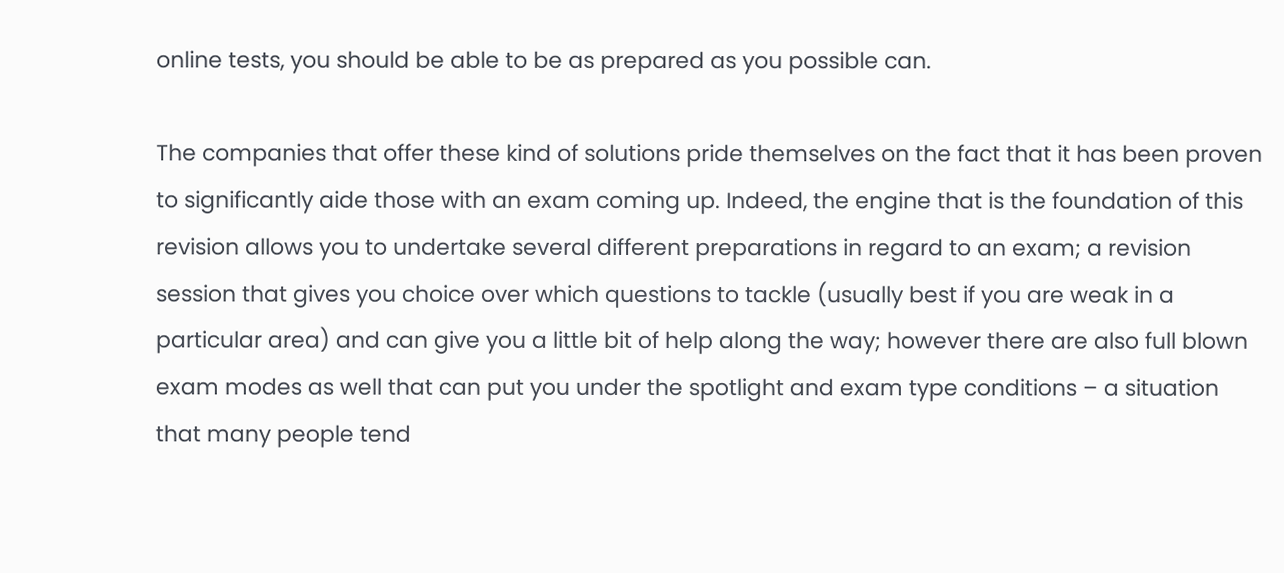online tests, you should be able to be as prepared as you possible can.

The companies that offer these kind of solutions pride themselves on the fact that it has been proven to significantly aide those with an exam coming up. Indeed, the engine that is the foundation of this revision allows you to undertake several different preparations in regard to an exam; a revision session that gives you choice over which questions to tackle (usually best if you are weak in a particular area) and can give you a little bit of help along the way; however there are also full blown exam modes as well that can put you under the spotlight and exam type conditions – a situation that many people tend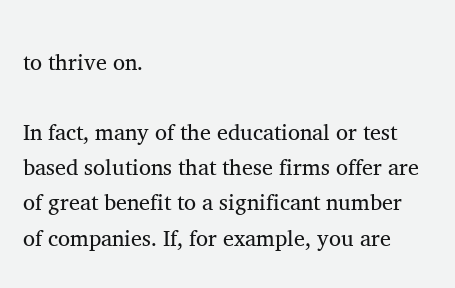to thrive on.

In fact, many of the educational or test based solutions that these firms offer are of great benefit to a significant number of companies. If, for example, you are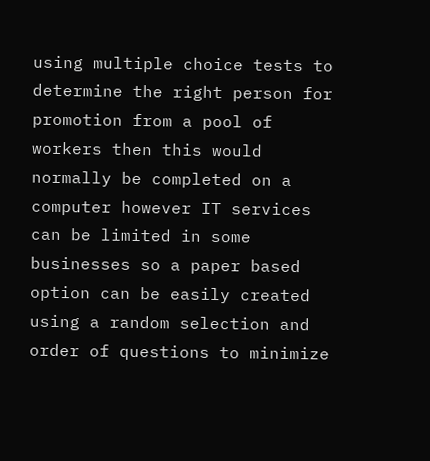using multiple choice tests to determine the right person for promotion from a pool of workers then this would normally be completed on a computer however IT services can be limited in some businesses so a paper based option can be easily created using a random selection and order of questions to minimize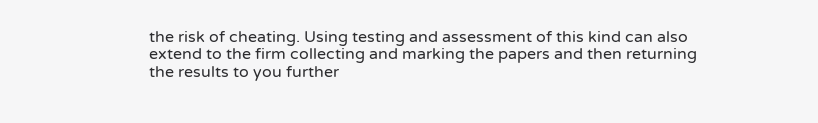the risk of cheating. Using testing and assessment of this kind can also extend to the firm collecting and marking the papers and then returning the results to you further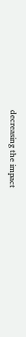decreasing the impact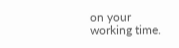on your working time.